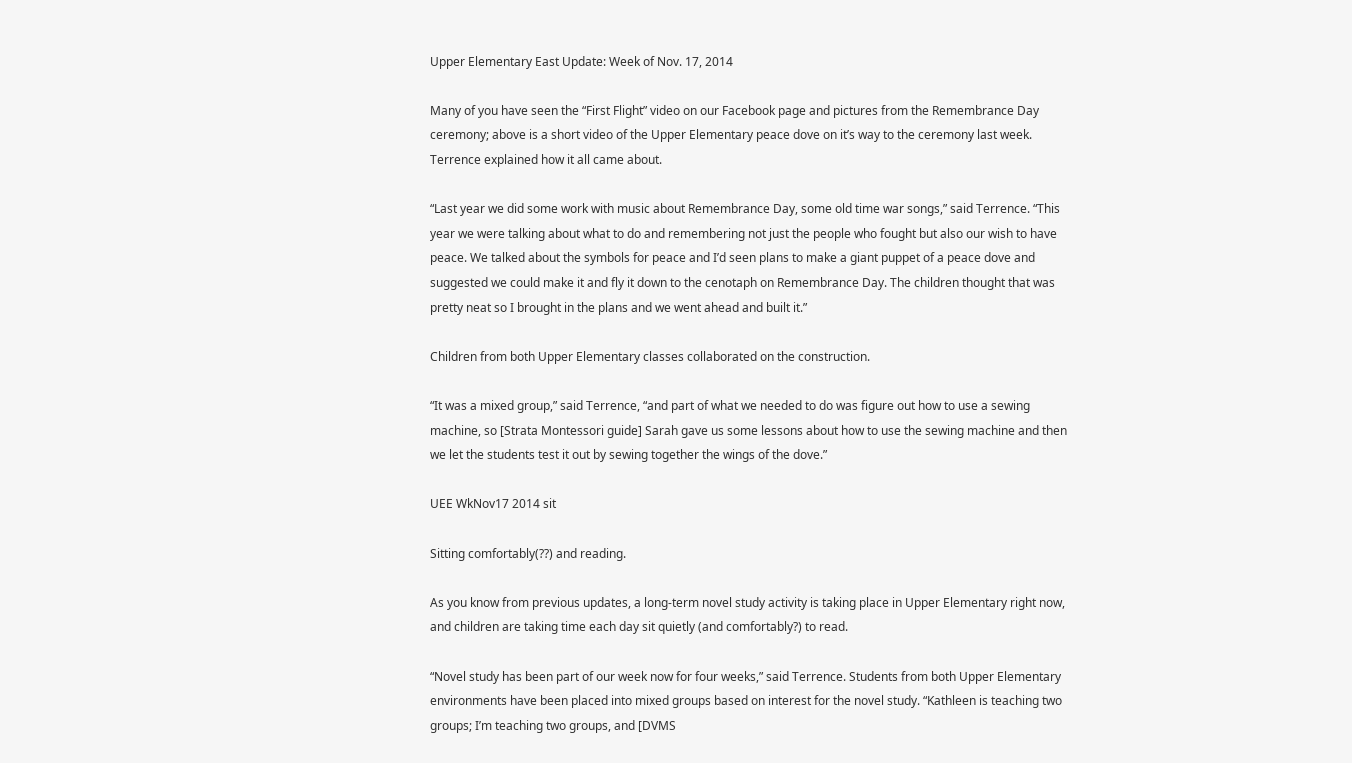Upper Elementary East Update: Week of Nov. 17, 2014

Many of you have seen the “First Flight” video on our Facebook page and pictures from the Remembrance Day ceremony; above is a short video of the Upper Elementary peace dove on it’s way to the ceremony last week. Terrence explained how it all came about.

“Last year we did some work with music about Remembrance Day, some old time war songs,” said Terrence. “This year we were talking about what to do and remembering not just the people who fought but also our wish to have peace. We talked about the symbols for peace and I’d seen plans to make a giant puppet of a peace dove and suggested we could make it and fly it down to the cenotaph on Remembrance Day. The children thought that was pretty neat so I brought in the plans and we went ahead and built it.”

Children from both Upper Elementary classes collaborated on the construction.

“It was a mixed group,” said Terrence, “and part of what we needed to do was figure out how to use a sewing machine, so [Strata Montessori guide] Sarah gave us some lessons about how to use the sewing machine and then we let the students test it out by sewing together the wings of the dove.”

UEE WkNov17 2014 sit

Sitting comfortably(??) and reading.

As you know from previous updates, a long-term novel study activity is taking place in Upper Elementary right now, and children are taking time each day sit quietly (and comfortably?) to read.

“Novel study has been part of our week now for four weeks,” said Terrence. Students from both Upper Elementary environments have been placed into mixed groups based on interest for the novel study. “Kathleen is teaching two groups; I’m teaching two groups, and [DVMS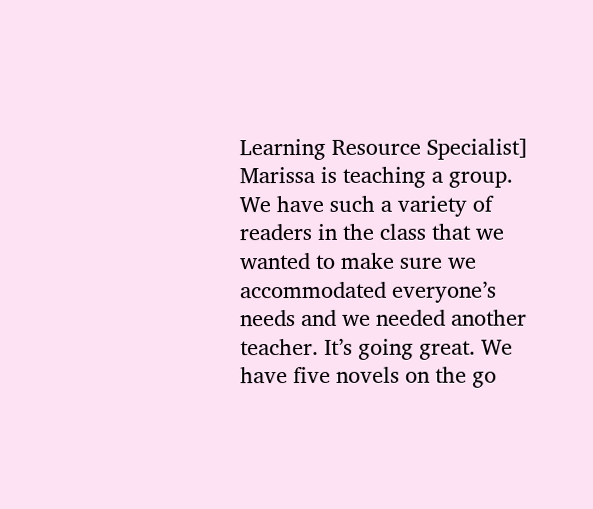Learning Resource Specialist] Marissa is teaching a group. We have such a variety of readers in the class that we wanted to make sure we accommodated everyone’s needs and we needed another teacher. It’s going great. We have five novels on the go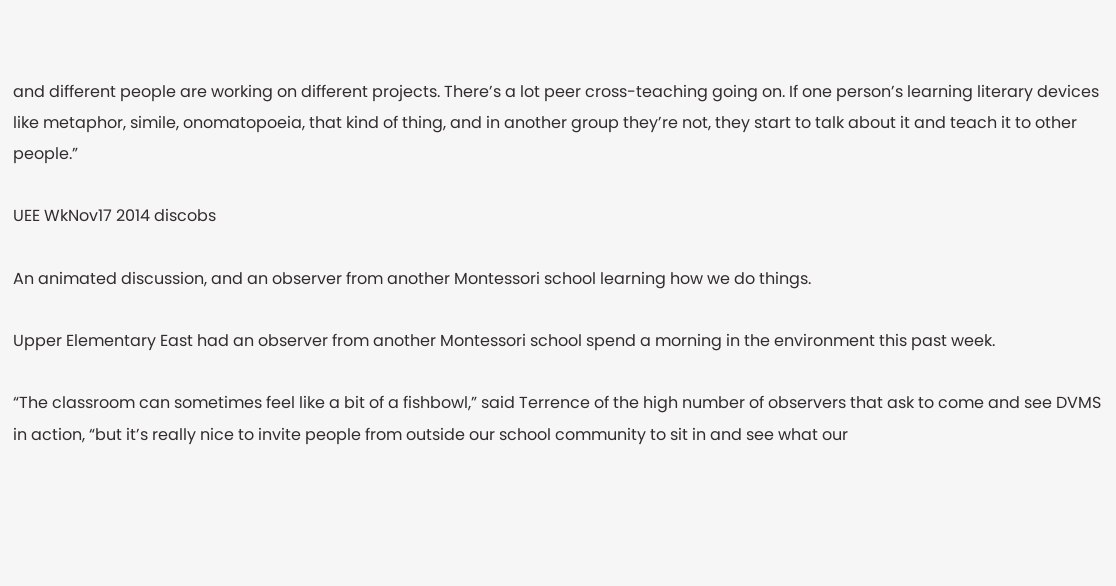and different people are working on different projects. There’s a lot peer cross-teaching going on. If one person’s learning literary devices like metaphor, simile, onomatopoeia, that kind of thing, and in another group they’re not, they start to talk about it and teach it to other people.”

UEE WkNov17 2014 discobs

An animated discussion, and an observer from another Montessori school learning how we do things.

Upper Elementary East had an observer from another Montessori school spend a morning in the environment this past week.

“The classroom can sometimes feel like a bit of a fishbowl,” said Terrence of the high number of observers that ask to come and see DVMS in action, “but it’s really nice to invite people from outside our school community to sit in and see what our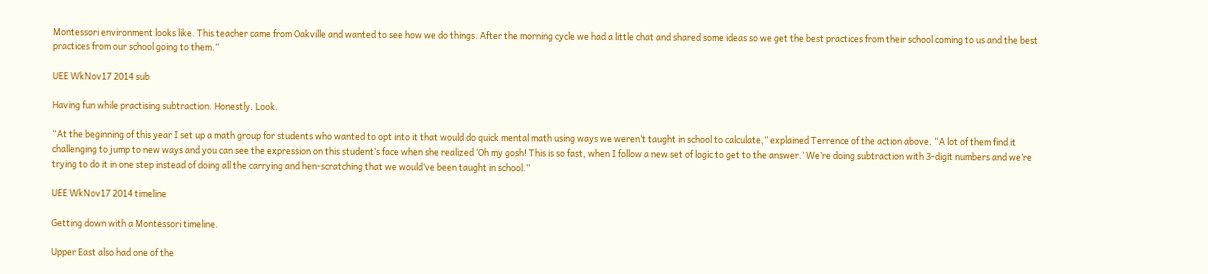Montessori environment looks like. This teacher came from Oakville and wanted to see how we do things. After the morning cycle we had a little chat and shared some ideas so we get the best practices from their school coming to us and the best practices from our school going to them.”

UEE WkNov17 2014 sub

Having fun while practising subtraction. Honestly. Look.

“At the beginning of this year I set up a math group for students who wanted to opt into it that would do quick mental math using ways we weren’t taught in school to calculate,” explained Terrence of the action above. “A lot of them find it challenging to jump to new ways and you can see the expression on this student’s face when she realized ‘Oh my gosh! This is so fast, when I follow a new set of logic to get to the answer.’ We’re doing subtraction with 3-digit numbers and we’re trying to do it in one step instead of doing all the carrying and hen-scratching that we would’ve been taught in school.”

UEE WkNov17 2014 timeline

Getting down with a Montessori timeline.

Upper East also had one of the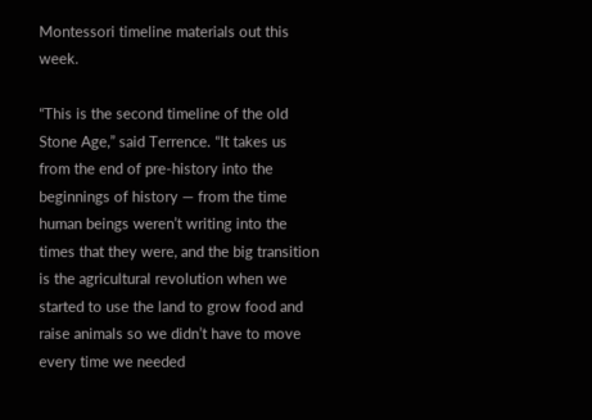Montessori timeline materials out this week.

“This is the second timeline of the old Stone Age,” said Terrence. “It takes us from the end of pre-history into the beginnings of history — from the time human beings weren’t writing into the times that they were, and the big transition is the agricultural revolution when we started to use the land to grow food and raise animals so we didn’t have to move every time we needed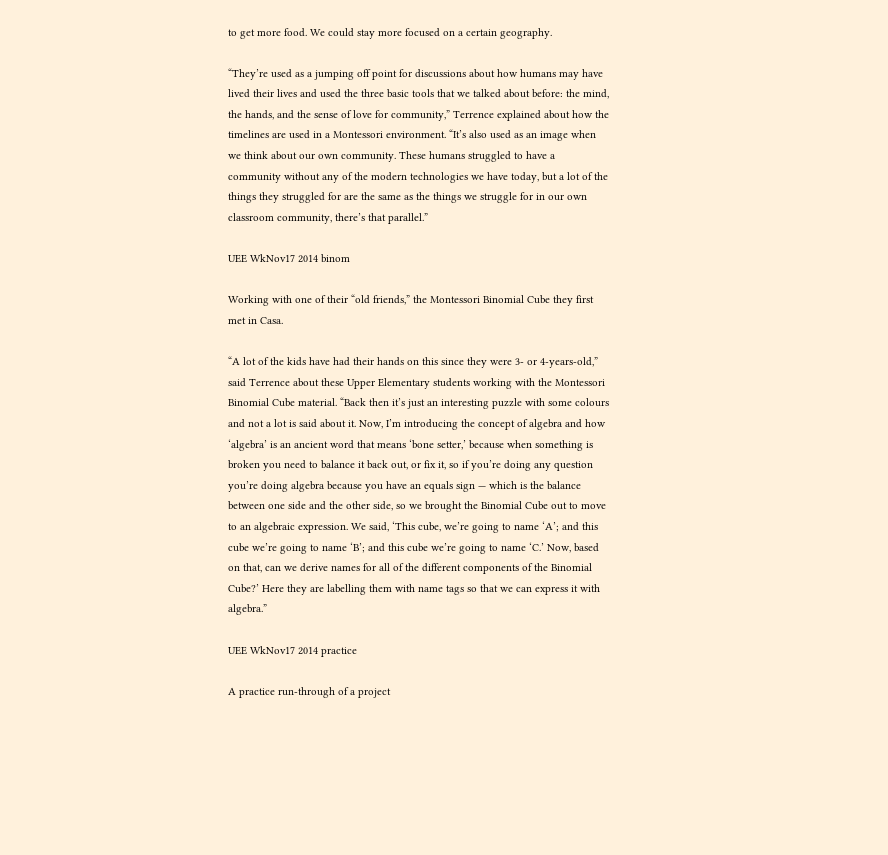to get more food. We could stay more focused on a certain geography.

“They’re used as a jumping off point for discussions about how humans may have lived their lives and used the three basic tools that we talked about before: the mind, the hands, and the sense of love for community,” Terrence explained about how the timelines are used in a Montessori environment. “It’s also used as an image when we think about our own community. These humans struggled to have a community without any of the modern technologies we have today, but a lot of the things they struggled for are the same as the things we struggle for in our own classroom community, there’s that parallel.”

UEE WkNov17 2014 binom

Working with one of their “old friends,” the Montessori Binomial Cube they first met in Casa.

“A lot of the kids have had their hands on this since they were 3- or 4-years-old,” said Terrence about these Upper Elementary students working with the Montessori Binomial Cube material. “Back then it’s just an interesting puzzle with some colours and not a lot is said about it. Now, I’m introducing the concept of algebra and how ‘algebra’ is an ancient word that means ‘bone setter,’ because when something is broken you need to balance it back out, or fix it, so if you’re doing any question you’re doing algebra because you have an equals sign — which is the balance between one side and the other side, so we brought the Binomial Cube out to move to an algebraic expression. We said, ‘This cube, we’re going to name ‘A’; and this cube we’re going to name ‘B’; and this cube we’re going to name ‘C.’ Now, based on that, can we derive names for all of the different components of the Binomial Cube?’ Here they are labelling them with name tags so that we can express it with algebra.”

UEE WkNov17 2014 practice

A practice run-through of a project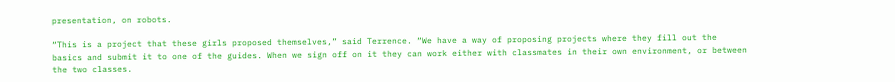presentation, on robots.

“This is a project that these girls proposed themselves,” said Terrence. “We have a way of proposing projects where they fill out the basics and submit it to one of the guides. When we sign off on it they can work either with classmates in their own environment, or between the two classes.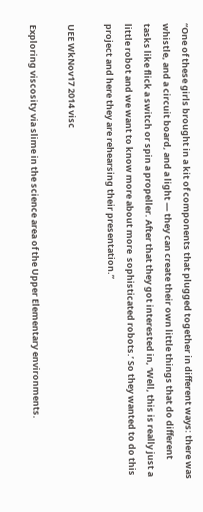“One of these girls brought in a kit of components that plugged together in different ways: there was whistle, and a circuit board, and a light — they can create their own little things that do different tasks like flick a switch or spin a propeller. After that they got interested in, ‘Well, this is really just a little robot and we want to know more about more  sophisticated robots.’ So they wanted to do this project and here they are rehearsing their presentation.”

UEE WkNov17 2014 visc

Exploring viscosity via slime in the science area of the Upper Elementary environments.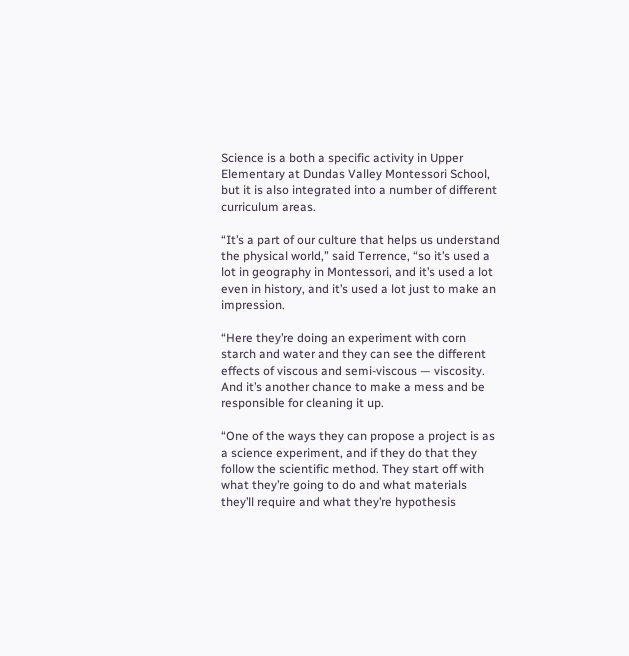Science is a both a specific activity in Upper Elementary at Dundas Valley Montessori School, but it is also integrated into a number of different curriculum areas.

“It’s a part of our culture that helps us understand the physical world,” said Terrence, “so it’s used a lot in geography in Montessori, and it’s used a lot even in history, and it’s used a lot just to make an impression.

“Here they’re doing an experiment with corn starch and water and they can see the different effects of viscous and semi-viscous — viscosity. And it’s another chance to make a mess and be responsible for cleaning it up.

“One of the ways they can propose a project is as a science experiment, and if they do that they follow the scientific method. They start off with what they’re going to do and what materials they’ll require and what they’re hypothesis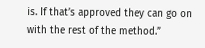is. If that’s approved they can go on with the rest of the method.”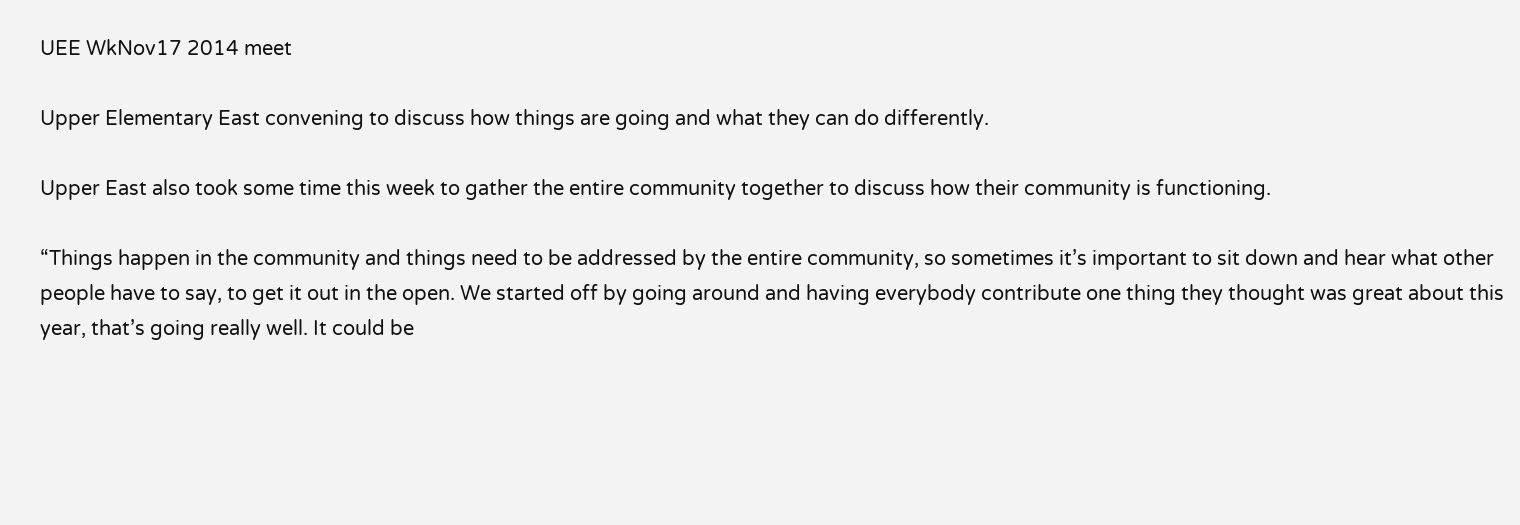UEE WkNov17 2014 meet

Upper Elementary East convening to discuss how things are going and what they can do differently.

Upper East also took some time this week to gather the entire community together to discuss how their community is functioning.

“Things happen in the community and things need to be addressed by the entire community, so sometimes it’s important to sit down and hear what other people have to say, to get it out in the open. We started off by going around and having everybody contribute one thing they thought was great about this year, that’s going really well. It could be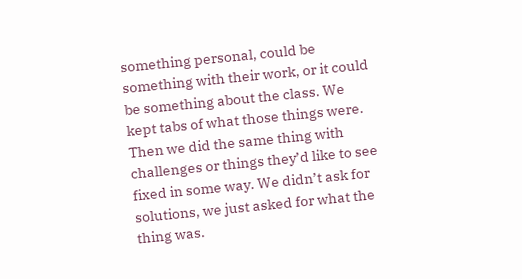something personal, could be something with their work, or it could be something about the class. We kept tabs of what those things were. Then we did the same thing with challenges or things they’d like to see fixed in some way. We didn’t ask for solutions, we just asked for what the thing was.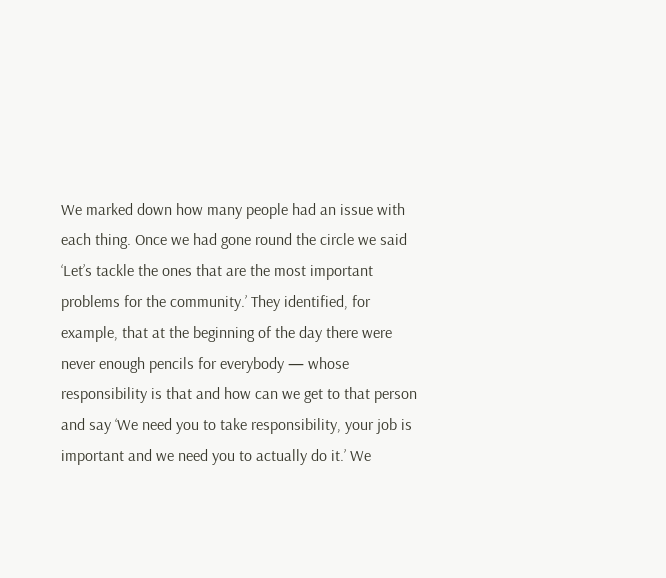We marked down how many people had an issue with each thing. Once we had gone round the circle we said ‘Let’s tackle the ones that are the most important problems for the community.’ They identified, for example, that at the beginning of the day there were never enough pencils for everybody — whose responsibility is that and how can we get to that person and say ‘We need you to take responsibility, your job is important and we need you to actually do it.’ We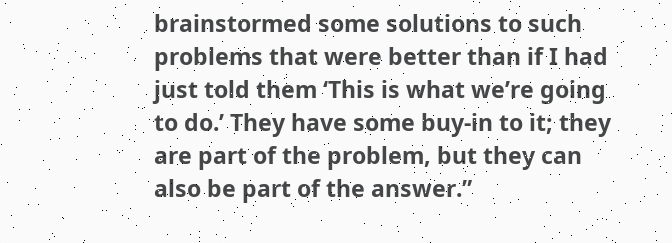brainstormed some solutions to such problems that were better than if I had just told them ‘This is what we’re going to do.’ They have some buy-in to it; they are part of the problem, but they can also be part of the answer.”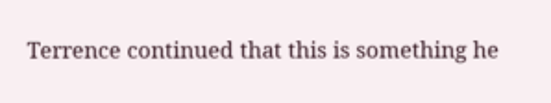Terrence continued that this is something he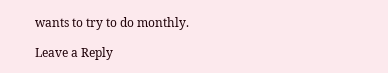wants to try to do monthly.

Leave a Reply